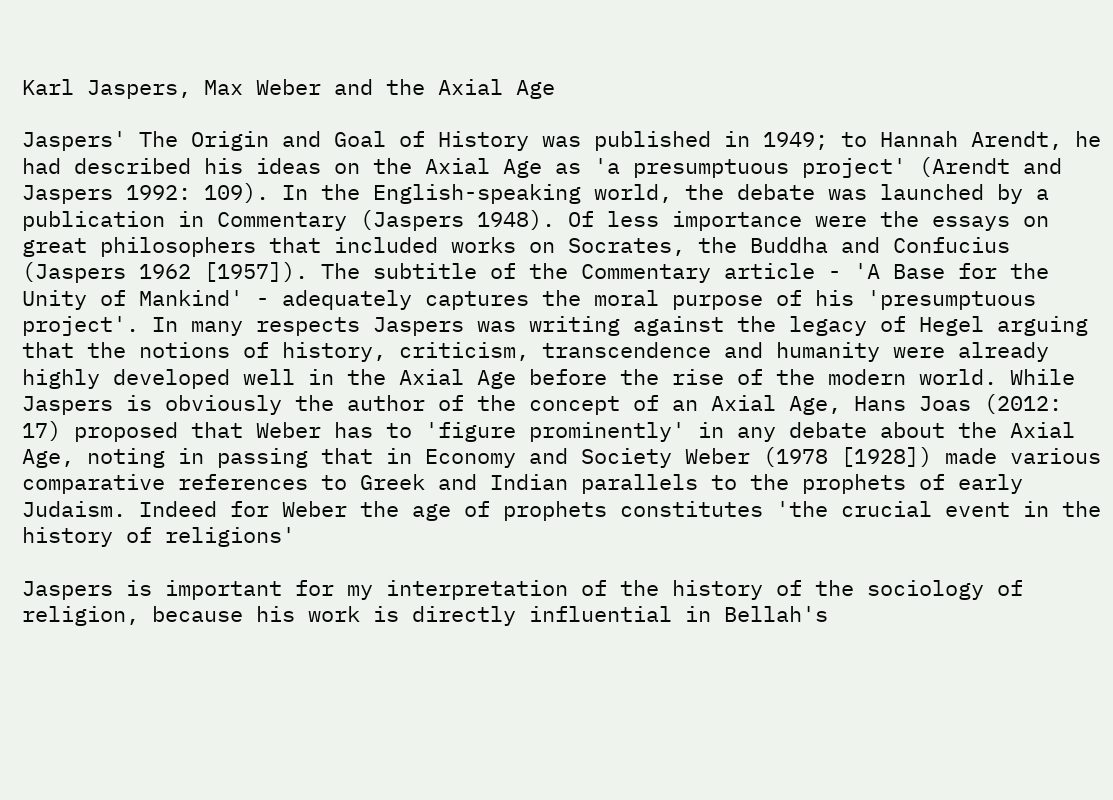Karl Jaspers, Max Weber and the Axial Age

Jaspers' The Origin and Goal of History was published in 1949; to Hannah Arendt, he had described his ideas on the Axial Age as 'a presumptuous project' (Arendt and Jaspers 1992: 109). In the English-speaking world, the debate was launched by a publication in Commentary (Jaspers 1948). Of less importance were the essays on great philosophers that included works on Socrates, the Buddha and Confucius (Jaspers 1962 [1957]). The subtitle of the Commentary article - 'A Base for the Unity of Mankind' - adequately captures the moral purpose of his 'presumptuous project'. In many respects Jaspers was writing against the legacy of Hegel arguing that the notions of history, criticism, transcendence and humanity were already highly developed well in the Axial Age before the rise of the modern world. While Jaspers is obviously the author of the concept of an Axial Age, Hans Joas (2012: 17) proposed that Weber has to 'figure prominently' in any debate about the Axial Age, noting in passing that in Economy and Society Weber (1978 [1928]) made various comparative references to Greek and Indian parallels to the prophets of early Judaism. Indeed for Weber the age of prophets constitutes 'the crucial event in the history of religions'

Jaspers is important for my interpretation of the history of the sociology of religion, because his work is directly influential in Bellah's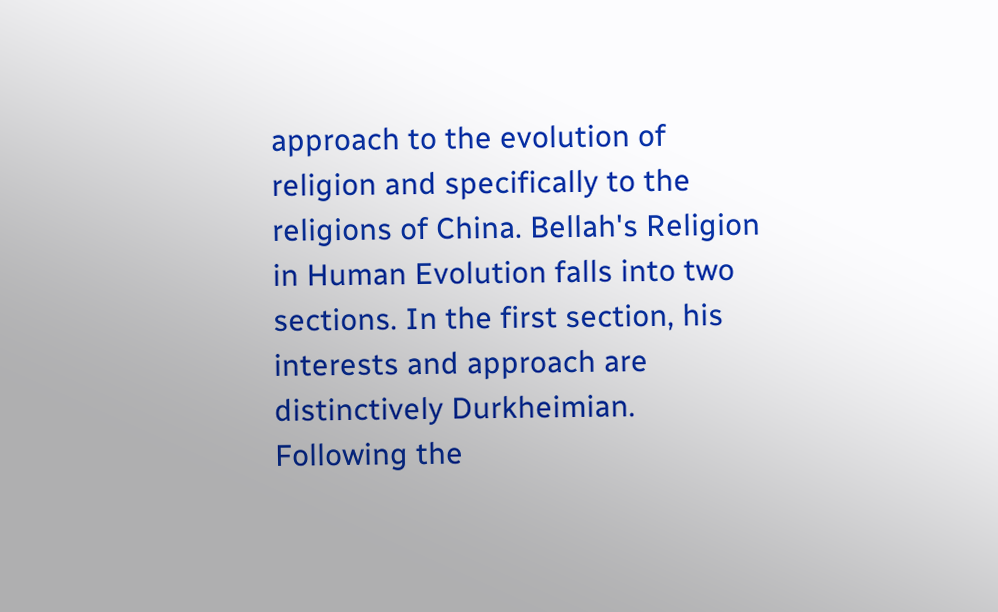approach to the evolution of religion and specifically to the religions of China. Bellah's Religion in Human Evolution falls into two sections. In the first section, his interests and approach are distinctively Durkheimian. Following the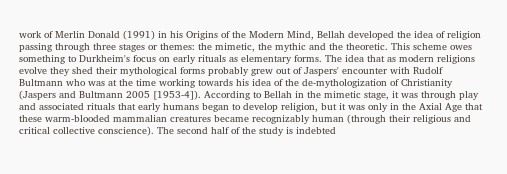work of Merlin Donald (1991) in his Origins of the Modern Mind, Bellah developed the idea of religion passing through three stages or themes: the mimetic, the mythic and the theoretic. This scheme owes something to Durkheim's focus on early rituals as elementary forms. The idea that as modern religions evolve they shed their mythological forms probably grew out of Jaspers' encounter with Rudolf Bultmann who was at the time working towards his idea of the de-mythologization of Christianity (Jaspers and Bultmann 2005 [1953-4]). According to Bellah in the mimetic stage, it was through play and associated rituals that early humans began to develop religion, but it was only in the Axial Age that these warm-blooded mammalian creatures became recognizably human (through their religious and critical collective conscience). The second half of the study is indebted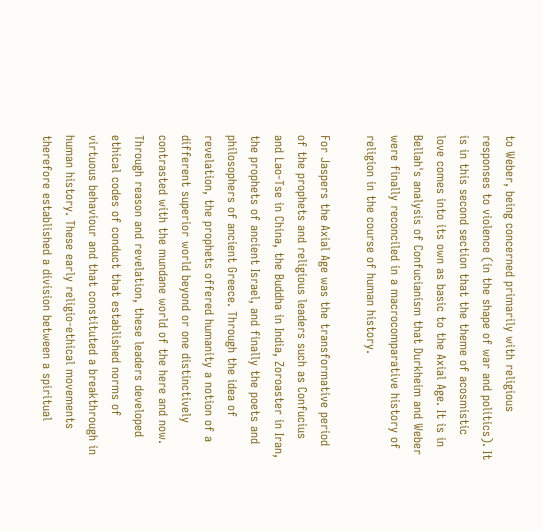to Weber, being concerned primarily with religious responses to violence (in the shape of war and politics). It is in this second section that the theme of acosmistic love comes into its own as basic to the Axial Age. It is in Bellah's analysis of Confucianism that Durkheim and Weber were finally reconciled in a macrocomparative history of religion in the course of human history.

For Jaspers the Axial Age was the transformative period of the prophets and religious leaders such as Confucius and Lao-Tse in China, the Buddha in India, Zoroaster in Iran, the prophets of ancient Israel, and finally the poets and philosophers of ancient Greece. Through the idea of revelation, the prophets offered humanity a notion of a different superior world beyond or one distinctively contrasted with the mundane world of the here and now. Through reason and revelation, these leaders developed ethical codes of conduct that established norms of virtuous behaviour and that constituted a breakthrough in human history. These early religio-ethical movements therefore established a division between a spiritual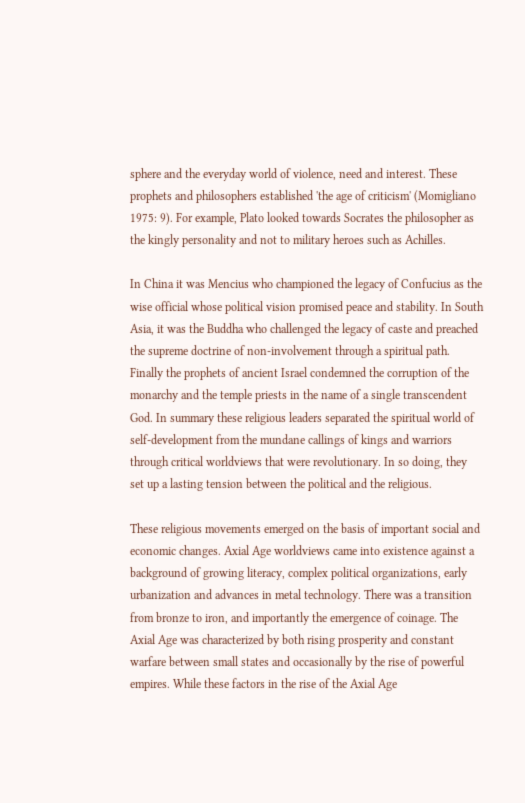sphere and the everyday world of violence, need and interest. These prophets and philosophers established 'the age of criticism' (Momigliano 1975: 9). For example, Plato looked towards Socrates the philosopher as the kingly personality and not to military heroes such as Achilles.

In China it was Mencius who championed the legacy of Confucius as the wise official whose political vision promised peace and stability. In South Asia, it was the Buddha who challenged the legacy of caste and preached the supreme doctrine of non-involvement through a spiritual path. Finally the prophets of ancient Israel condemned the corruption of the monarchy and the temple priests in the name of a single transcendent God. In summary these religious leaders separated the spiritual world of self-development from the mundane callings of kings and warriors through critical worldviews that were revolutionary. In so doing, they set up a lasting tension between the political and the religious.

These religious movements emerged on the basis of important social and economic changes. Axial Age worldviews came into existence against a background of growing literacy, complex political organizations, early urbanization and advances in metal technology. There was a transition from bronze to iron, and importantly the emergence of coinage. The Axial Age was characterized by both rising prosperity and constant warfare between small states and occasionally by the rise of powerful empires. While these factors in the rise of the Axial Age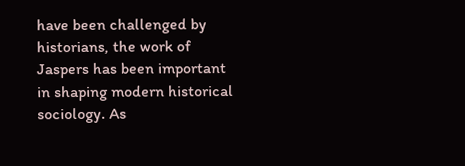have been challenged by historians, the work of Jaspers has been important in shaping modern historical sociology. As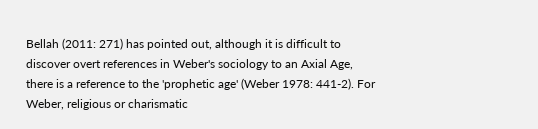Bellah (2011: 271) has pointed out, although it is difficult to discover overt references in Weber's sociology to an Axial Age, there is a reference to the 'prophetic age' (Weber 1978: 441-2). For Weber, religious or charismatic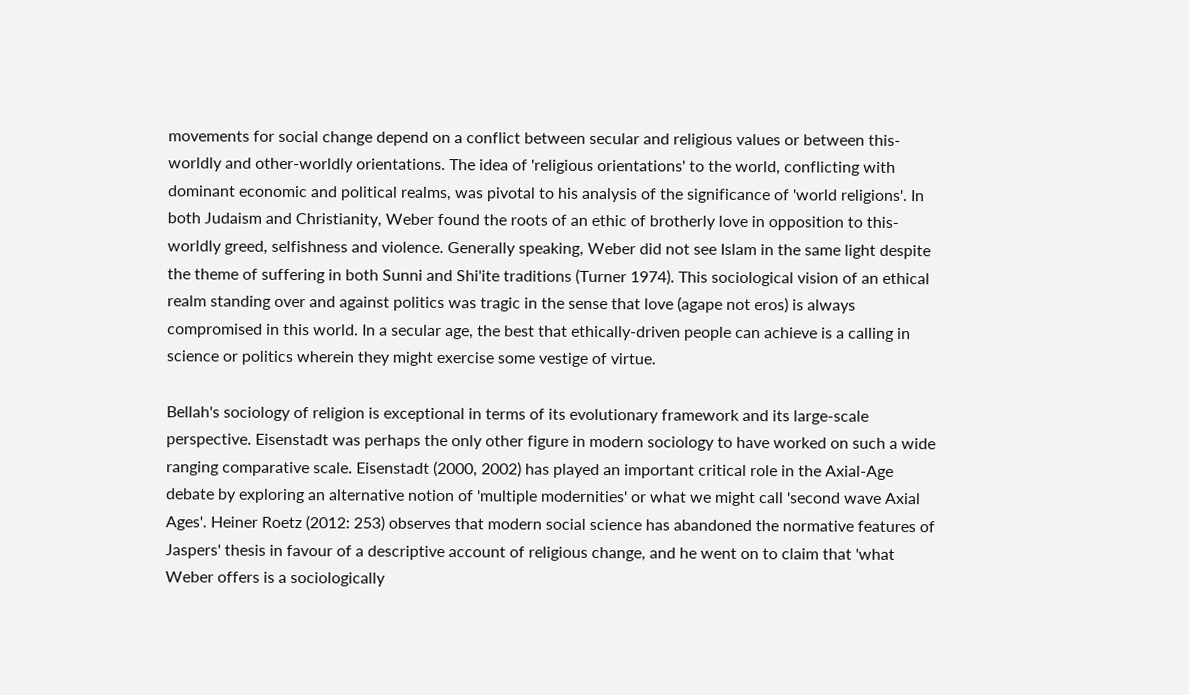movements for social change depend on a conflict between secular and religious values or between this-worldly and other-worldly orientations. The idea of 'religious orientations' to the world, conflicting with dominant economic and political realms, was pivotal to his analysis of the significance of 'world religions'. In both Judaism and Christianity, Weber found the roots of an ethic of brotherly love in opposition to this-worldly greed, selfishness and violence. Generally speaking, Weber did not see Islam in the same light despite the theme of suffering in both Sunni and Shi'ite traditions (Turner 1974). This sociological vision of an ethical realm standing over and against politics was tragic in the sense that love (agape not eros) is always compromised in this world. In a secular age, the best that ethically-driven people can achieve is a calling in science or politics wherein they might exercise some vestige of virtue.

Bellah's sociology of religion is exceptional in terms of its evolutionary framework and its large-scale perspective. Eisenstadt was perhaps the only other figure in modern sociology to have worked on such a wide ranging comparative scale. Eisenstadt (2000, 2002) has played an important critical role in the Axial-Age debate by exploring an alternative notion of 'multiple modernities' or what we might call 'second wave Axial Ages'. Heiner Roetz (2012: 253) observes that modern social science has abandoned the normative features of Jaspers' thesis in favour of a descriptive account of religious change, and he went on to claim that 'what Weber offers is a sociologically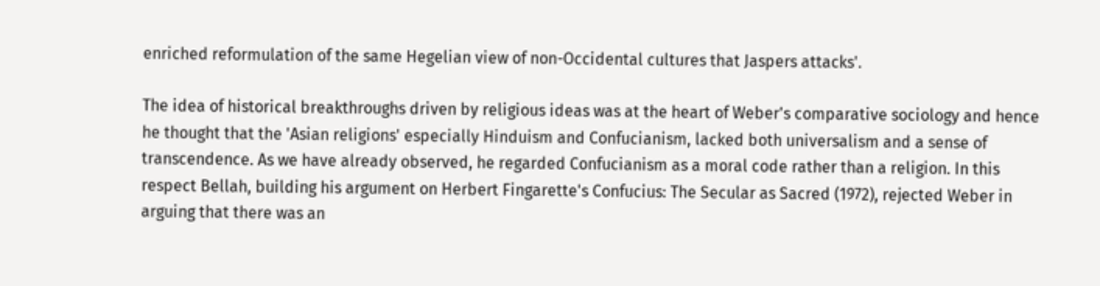enriched reformulation of the same Hegelian view of non-Occidental cultures that Jaspers attacks'.

The idea of historical breakthroughs driven by religious ideas was at the heart of Weber's comparative sociology and hence he thought that the 'Asian religions' especially Hinduism and Confucianism, lacked both universalism and a sense of transcendence. As we have already observed, he regarded Confucianism as a moral code rather than a religion. In this respect Bellah, building his argument on Herbert Fingarette's Confucius: The Secular as Sacred (1972), rejected Weber in arguing that there was an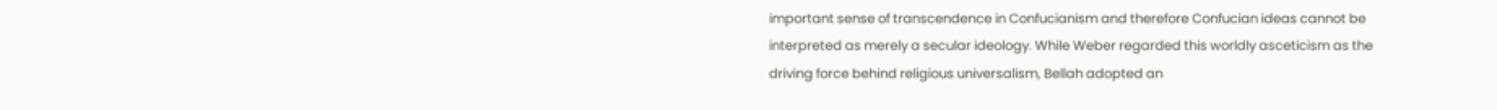important sense of transcendence in Confucianism and therefore Confucian ideas cannot be interpreted as merely a secular ideology. While Weber regarded this worldly asceticism as the driving force behind religious universalism, Bellah adopted an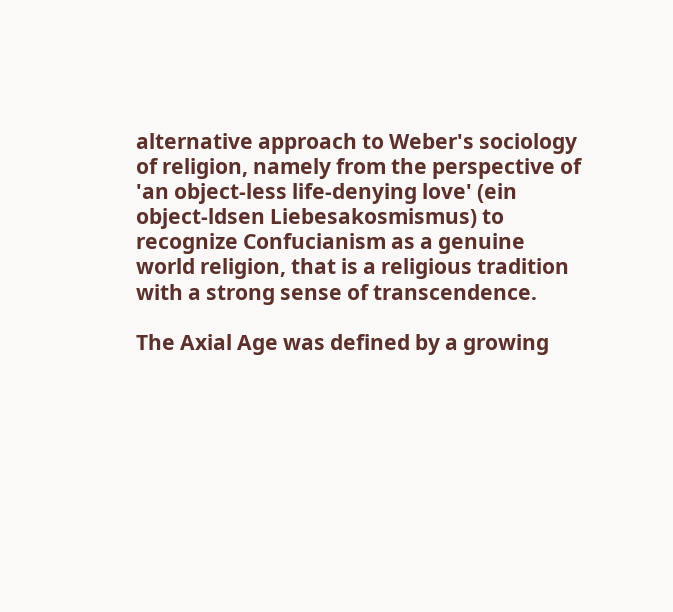alternative approach to Weber's sociology of religion, namely from the perspective of 'an object-less life-denying love' (ein object-ldsen Liebesakosmismus) to recognize Confucianism as a genuine world religion, that is a religious tradition with a strong sense of transcendence.

The Axial Age was defined by a growing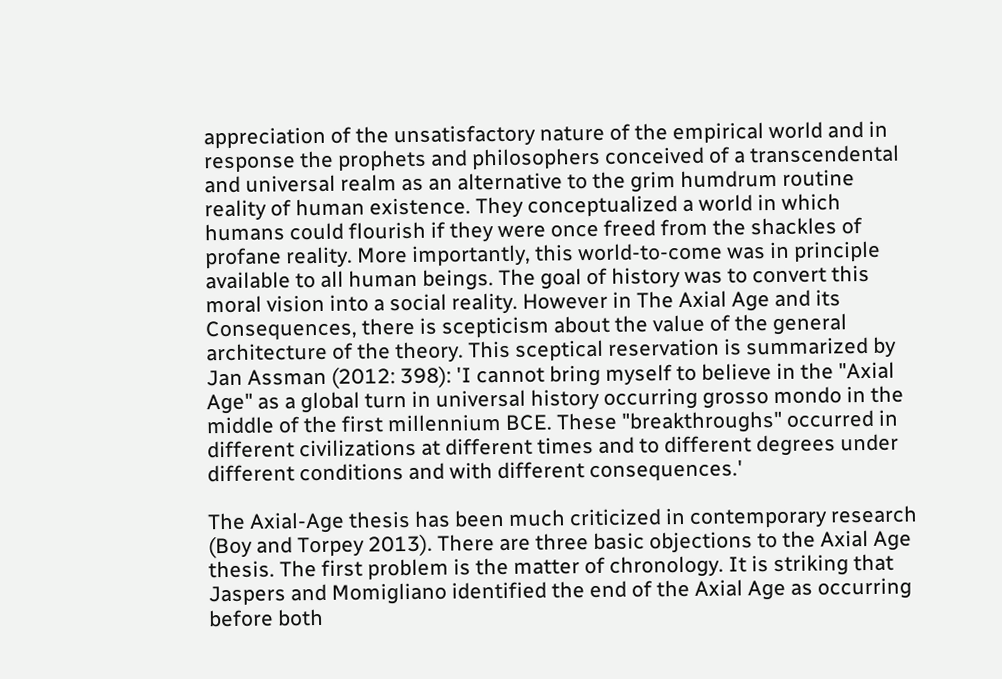appreciation of the unsatisfactory nature of the empirical world and in response the prophets and philosophers conceived of a transcendental and universal realm as an alternative to the grim humdrum routine reality of human existence. They conceptualized a world in which humans could flourish if they were once freed from the shackles of profane reality. More importantly, this world-to-come was in principle available to all human beings. The goal of history was to convert this moral vision into a social reality. However in The Axial Age and its Consequences, there is scepticism about the value of the general architecture of the theory. This sceptical reservation is summarized by Jan Assman (2012: 398): 'I cannot bring myself to believe in the "Axial Age" as a global turn in universal history occurring grosso mondo in the middle of the first millennium BCE. These "breakthroughs" occurred in different civilizations at different times and to different degrees under different conditions and with different consequences.'

The Axial-Age thesis has been much criticized in contemporary research (Boy and Torpey 2013). There are three basic objections to the Axial Age thesis. The first problem is the matter of chronology. It is striking that Jaspers and Momigliano identified the end of the Axial Age as occurring before both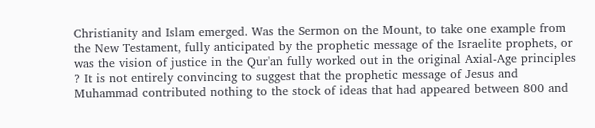Christianity and Islam emerged. Was the Sermon on the Mount, to take one example from the New Testament, fully anticipated by the prophetic message of the Israelite prophets, or was the vision of justice in the Qur'an fully worked out in the original Axial-Age principles ? It is not entirely convincing to suggest that the prophetic message of Jesus and Muhammad contributed nothing to the stock of ideas that had appeared between 800 and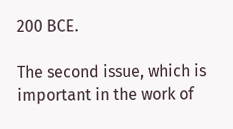200 BCE.

The second issue, which is important in the work of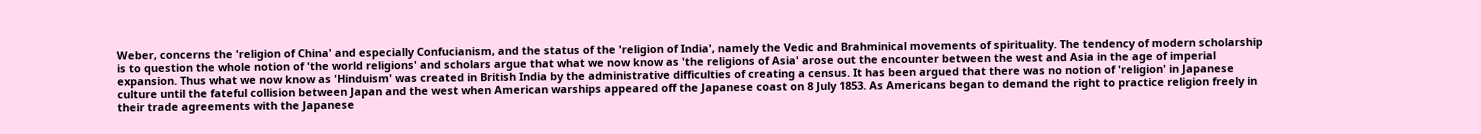Weber, concerns the 'religion of China' and especially Confucianism, and the status of the 'religion of India', namely the Vedic and Brahminical movements of spirituality. The tendency of modern scholarship is to question the whole notion of 'the world religions' and scholars argue that what we now know as 'the religions of Asia' arose out the encounter between the west and Asia in the age of imperial expansion. Thus what we now know as 'Hinduism' was created in British India by the administrative difficulties of creating a census. It has been argued that there was no notion of 'religion' in Japanese culture until the fateful collision between Japan and the west when American warships appeared off the Japanese coast on 8 July 1853. As Americans began to demand the right to practice religion freely in their trade agreements with the Japanese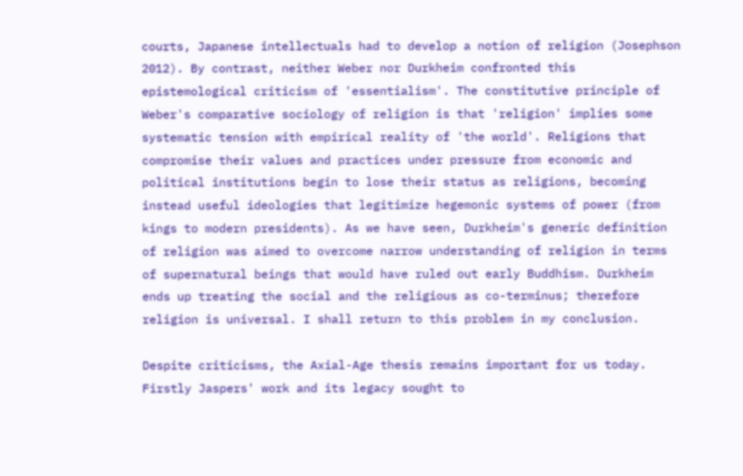courts, Japanese intellectuals had to develop a notion of religion (Josephson 2012). By contrast, neither Weber nor Durkheim confronted this epistemological criticism of 'essentialism'. The constitutive principle of Weber's comparative sociology of religion is that 'religion' implies some systematic tension with empirical reality of 'the world'. Religions that compromise their values and practices under pressure from economic and political institutions begin to lose their status as religions, becoming instead useful ideologies that legitimize hegemonic systems of power (from kings to modern presidents). As we have seen, Durkheim's generic definition of religion was aimed to overcome narrow understanding of religion in terms of supernatural beings that would have ruled out early Buddhism. Durkheim ends up treating the social and the religious as co-terminus; therefore religion is universal. I shall return to this problem in my conclusion.

Despite criticisms, the Axial-Age thesis remains important for us today. Firstly Jaspers' work and its legacy sought to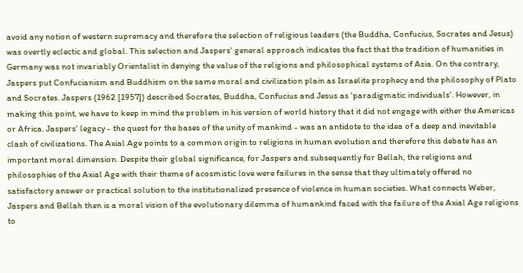avoid any notion of western supremacy and therefore the selection of religious leaders (the Buddha, Confucius, Socrates and Jesus) was overtly eclectic and global. This selection and Jaspers' general approach indicates the fact that the tradition of humanities in Germany was not invariably Orientalist in denying the value of the religions and philosophical systems of Asia. On the contrary, Jaspers put Confucianism and Buddhism on the same moral and civilization plain as Israelite prophecy and the philosophy of Plato and Socrates. Jaspers (1962 [1957]) described Socrates, Buddha, Confucius and Jesus as 'paradigmatic individuals'. However, in making this point, we have to keep in mind the problem in his version of world history that it did not engage with either the Americas or Africa. Jaspers' legacy - the quest for the bases of the unity of mankind - was an antidote to the idea of a deep and inevitable clash of civilizations. The Axial Age points to a common origin to religions in human evolution and therefore this debate has an important moral dimension. Despite their global significance, for Jaspers and subsequently for Bellah, the religions and philosophies of the Axial Age with their theme of acosmistic love were failures in the sense that they ultimately offered no satisfactory answer or practical solution to the institutionalized presence of violence in human societies. What connects Weber, Jaspers and Bellah then is a moral vision of the evolutionary dilemma of humankind faced with the failure of the Axial Age religions to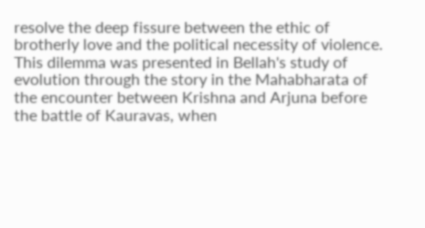resolve the deep fissure between the ethic of brotherly love and the political necessity of violence. This dilemma was presented in Bellah's study of evolution through the story in the Mahabharata of the encounter between Krishna and Arjuna before the battle of Kauravas, when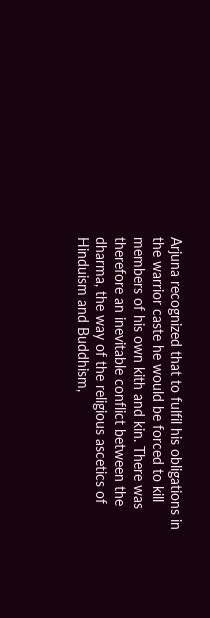Arjuna recognized that to fulfil his obligations in the warrior caste he would be forced to kill members of his own kith and kin. There was therefore an inevitable conflict between the dharma, the way of the religious ascetics of Hinduism and Buddhism,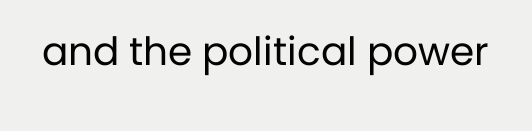and the political power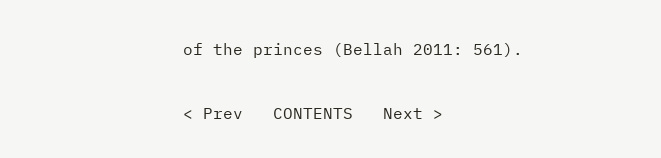of the princes (Bellah 2011: 561).

< Prev   CONTENTS   Next >